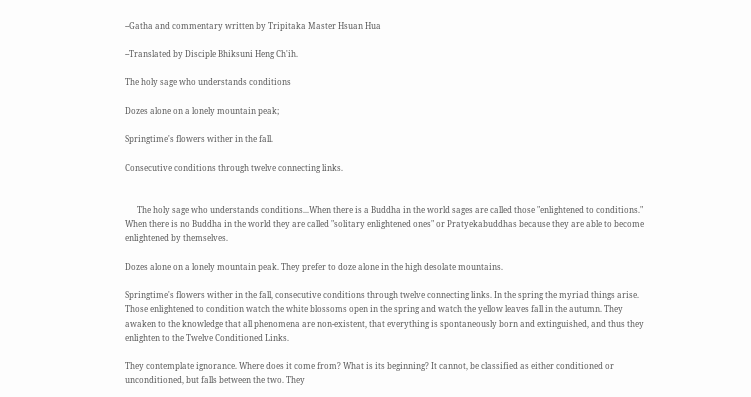--Gatha and commentary written by Tripitaka Master Hsuan Hua

--Translated by Disciple Bhiksuni Heng Ch'ih.

The holy sage who understands conditions

Dozes alone on a lonely mountain peak;

Springtime's flowers wither in the fall.

Consecutive conditions through twelve connecting links.


      The holy sage who understands conditions...When there is a Buddha in the world sages are called those "enlightened to conditions." When there is no Buddha in the world they are called "solitary enlightened ones" or Pratyekabuddhas because they are able to become enlightened by themselves.

Dozes alone on a lonely mountain peak. They prefer to doze alone in the high desolate mountains.

Springtime's flowers wither in the fall, consecutive conditions through twelve connecting links. In the spring the myriad things arise. Those enlightened to condition watch the white blossoms open in the spring and watch the yellow leaves fall in the autumn. They awaken to the knowledge that all phenomena are non-existent, that everything is spontaneously born and extinguished, and thus they enlighten to the Twelve Conditioned Links.

They contemplate ignorance. Where does it come from? What is its beginning? It cannot, be classified as either conditioned or unconditioned, but falls between the two. They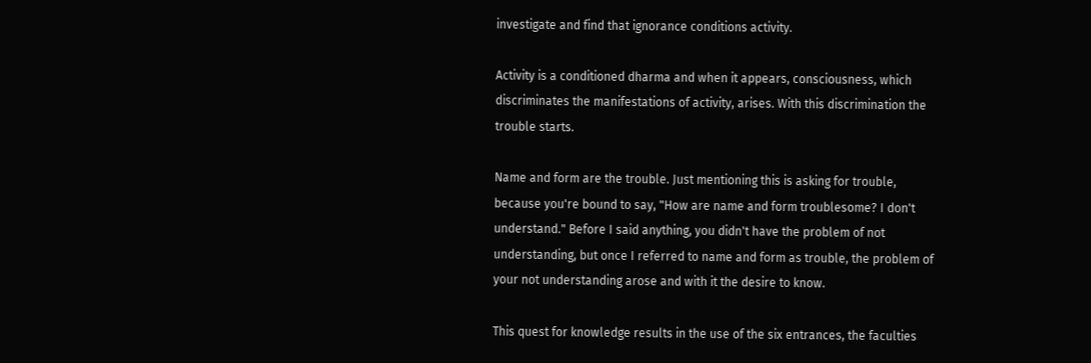investigate and find that ignorance conditions activity.

Activity is a conditioned dharma and when it appears, consciousness, which discriminates the manifestations of activity, arises. With this discrimination the trouble starts.

Name and form are the trouble. Just mentioning this is asking for trouble, because you're bound to say, "How are name and form troublesome? I don't understand." Before I said anything, you didn't have the problem of not understanding, but once I referred to name and form as trouble, the problem of your not understanding arose and with it the desire to know.

This quest for knowledge results in the use of the six entrances, the faculties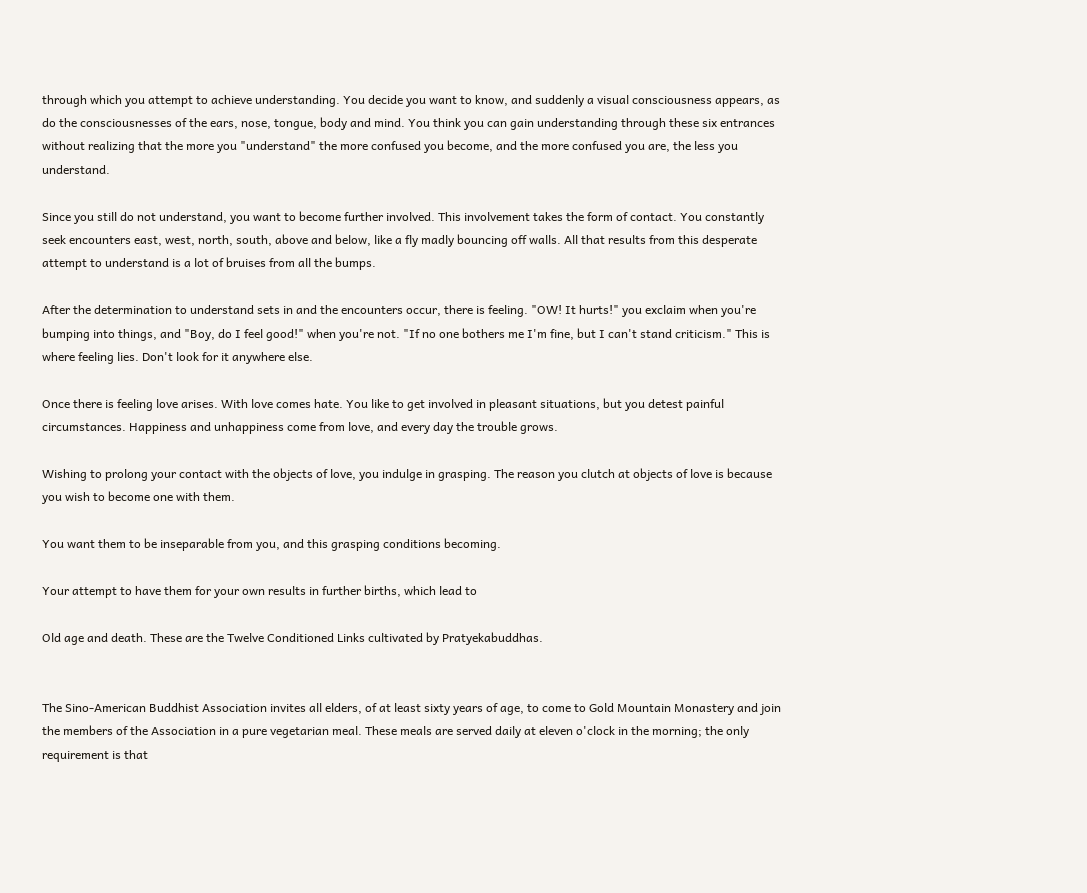through which you attempt to achieve understanding. You decide you want to know, and suddenly a visual consciousness appears, as do the consciousnesses of the ears, nose, tongue, body and mind. You think you can gain understanding through these six entrances without realizing that the more you "understand" the more confused you become, and the more confused you are, the less you understand.

Since you still do not understand, you want to become further involved. This involvement takes the form of contact. You constantly seek encounters east, west, north, south, above and below, like a fly madly bouncing off walls. All that results from this desperate attempt to understand is a lot of bruises from all the bumps.

After the determination to understand sets in and the encounters occur, there is feeling. "OW! It hurts!" you exclaim when you're bumping into things, and "Boy, do I feel good!" when you're not. "If no one bothers me I'm fine, but I can't stand criticism." This is where feeling lies. Don't look for it anywhere else.

Once there is feeling love arises. With love comes hate. You like to get involved in pleasant situations, but you detest painful circumstances. Happiness and unhappiness come from love, and every day the trouble grows.

Wishing to prolong your contact with the objects of love, you indulge in grasping. The reason you clutch at objects of love is because you wish to become one with them.

You want them to be inseparable from you, and this grasping conditions becoming.

Your attempt to have them for your own results in further births, which lead to

Old age and death. These are the Twelve Conditioned Links cultivated by Pratyekabuddhas.


The Sino-American Buddhist Association invites all elders, of at least sixty years of age, to come to Gold Mountain Monastery and join the members of the Association in a pure vegetarian meal. These meals are served daily at eleven o'clock in the morning; the only requirement is that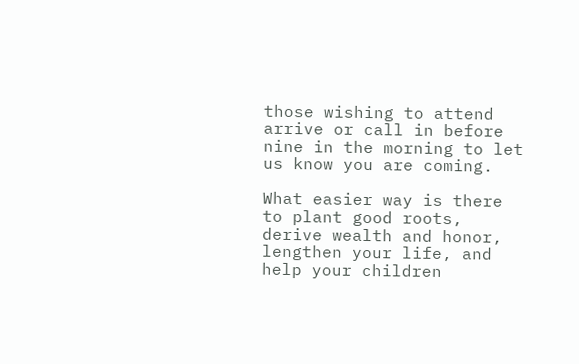those wishing to attend arrive or call in before nine in the morning to let us know you are coming.

What easier way is there to plant good roots, derive wealth and honor, lengthen your life, and help your children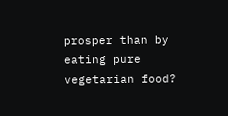prosper than by eating pure vegetarian food?